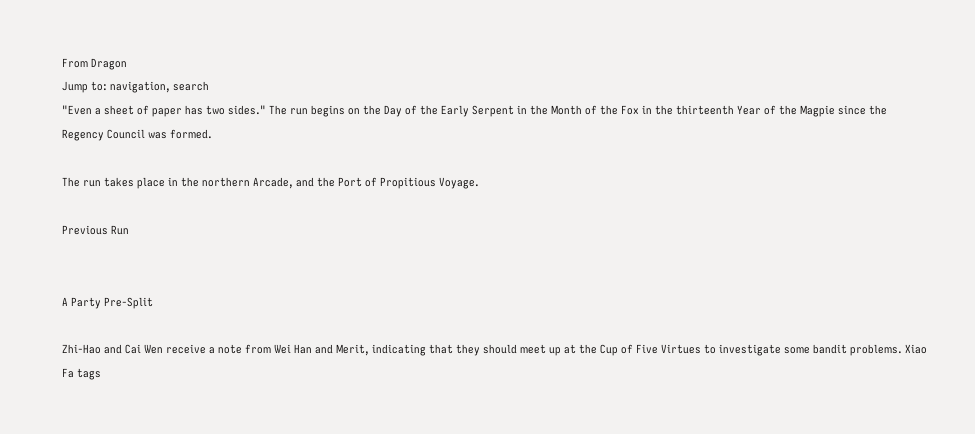From Dragon
Jump to: navigation, search
"Even a sheet of paper has two sides." The run begins on the Day of the Early Serpent in the Month of the Fox in the thirteenth Year of the Magpie since the Regency Council was formed.

The run takes place in the northern Arcade, and the Port of Propitious Voyage.

Previous Run


A Party Pre-Split

Zhi-Hao and Cai Wen receive a note from Wei Han and Merit, indicating that they should meet up at the Cup of Five Virtues to investigate some bandit problems. Xiao Fa tags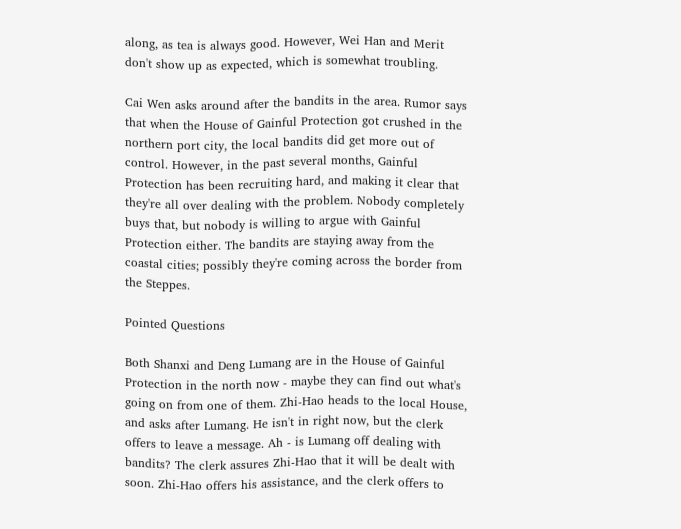along, as tea is always good. However, Wei Han and Merit don't show up as expected, which is somewhat troubling.

Cai Wen asks around after the bandits in the area. Rumor says that when the House of Gainful Protection got crushed in the northern port city, the local bandits did get more out of control. However, in the past several months, Gainful Protection has been recruiting hard, and making it clear that they're all over dealing with the problem. Nobody completely buys that, but nobody is willing to argue with Gainful Protection either. The bandits are staying away from the coastal cities; possibly they're coming across the border from the Steppes.

Pointed Questions

Both Shanxi and Deng Lumang are in the House of Gainful Protection in the north now - maybe they can find out what's going on from one of them. Zhi-Hao heads to the local House, and asks after Lumang. He isn't in right now, but the clerk offers to leave a message. Ah - is Lumang off dealing with bandits? The clerk assures Zhi-Hao that it will be dealt with soon. Zhi-Hao offers his assistance, and the clerk offers to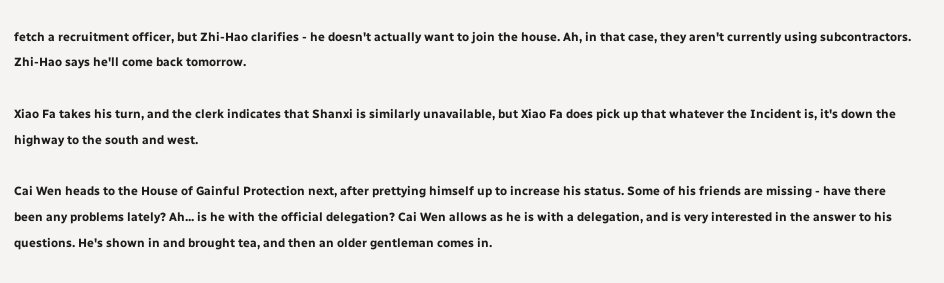fetch a recruitment officer, but Zhi-Hao clarifies - he doesn't actually want to join the house. Ah, in that case, they aren't currently using subcontractors. Zhi-Hao says he'll come back tomorrow.

Xiao Fa takes his turn, and the clerk indicates that Shanxi is similarly unavailable, but Xiao Fa does pick up that whatever the Incident is, it's down the highway to the south and west.

Cai Wen heads to the House of Gainful Protection next, after prettying himself up to increase his status. Some of his friends are missing - have there been any problems lately? Ah... is he with the official delegation? Cai Wen allows as he is with a delegation, and is very interested in the answer to his questions. He's shown in and brought tea, and then an older gentleman comes in.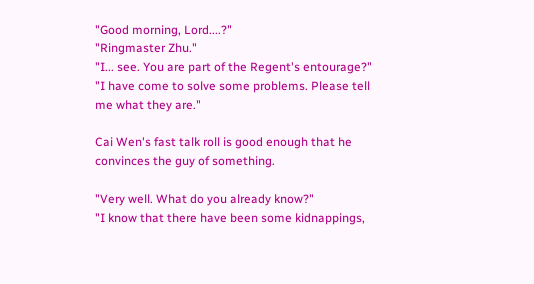"Good morning, Lord....?"
"Ringmaster Zhu."
"I... see. You are part of the Regent's entourage?"
"I have come to solve some problems. Please tell me what they are."

Cai Wen's fast talk roll is good enough that he convinces the guy of something.

"Very well. What do you already know?"
"I know that there have been some kidnappings,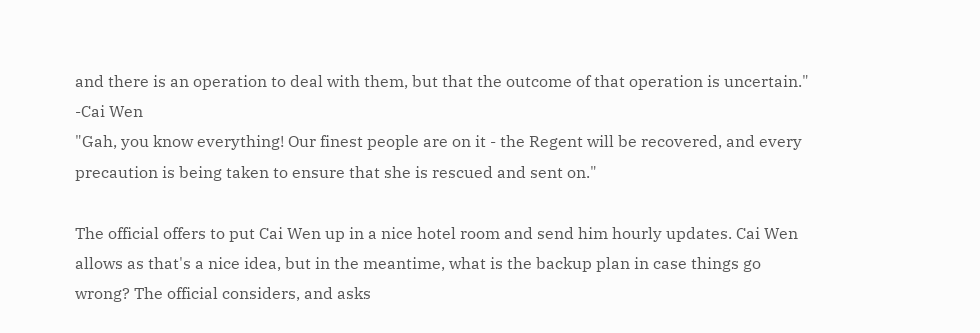and there is an operation to deal with them, but that the outcome of that operation is uncertain." -Cai Wen
"Gah, you know everything! Our finest people are on it - the Regent will be recovered, and every precaution is being taken to ensure that she is rescued and sent on."

The official offers to put Cai Wen up in a nice hotel room and send him hourly updates. Cai Wen allows as that's a nice idea, but in the meantime, what is the backup plan in case things go wrong? The official considers, and asks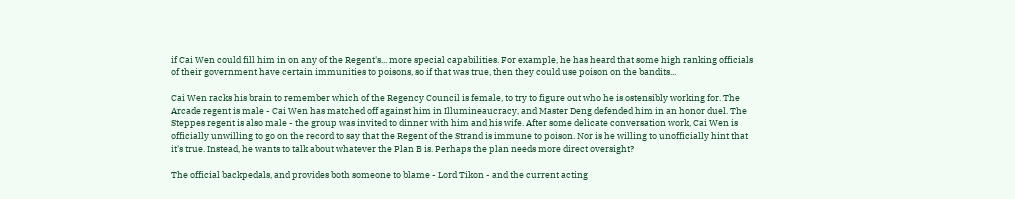if Cai Wen could fill him in on any of the Regent's... more special capabilities. For example, he has heard that some high ranking officials of their government have certain immunities to poisons, so if that was true, then they could use poison on the bandits...

Cai Wen racks his brain to remember which of the Regency Council is female, to try to figure out who he is ostensibly working for. The Arcade regent is male - Cai Wen has matched off against him in Illumineaucracy, and Master Deng defended him in an honor duel. The Steppes regent is also male - the group was invited to dinner with him and his wife. After some delicate conversation work, Cai Wen is officially unwilling to go on the record to say that the Regent of the Strand is immune to poison. Nor is he willing to unofficially hint that it's true. Instead, he wants to talk about whatever the Plan B is. Perhaps the plan needs more direct oversight?

The official backpedals, and provides both someone to blame - Lord Tikon - and the current acting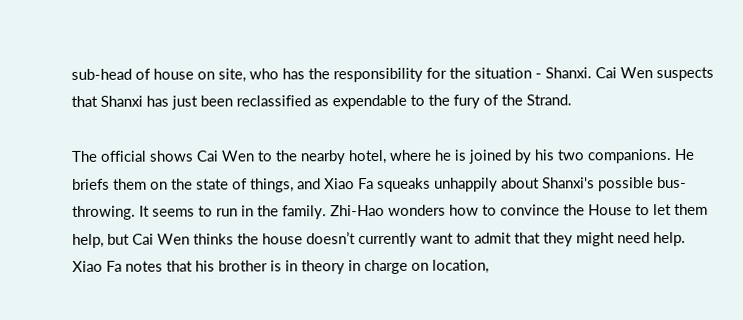sub-head of house on site, who has the responsibility for the situation - Shanxi. Cai Wen suspects that Shanxi has just been reclassified as expendable to the fury of the Strand.

The official shows Cai Wen to the nearby hotel, where he is joined by his two companions. He briefs them on the state of things, and Xiao Fa squeaks unhappily about Shanxi's possible bus-throwing. It seems to run in the family. Zhi-Hao wonders how to convince the House to let them help, but Cai Wen thinks the house doesn’t currently want to admit that they might need help. Xiao Fa notes that his brother is in theory in charge on location,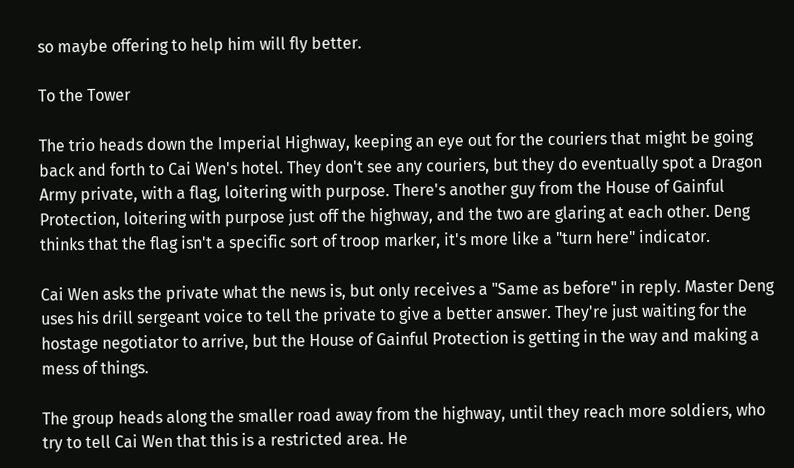so maybe offering to help him will fly better.

To the Tower

The trio heads down the Imperial Highway, keeping an eye out for the couriers that might be going back and forth to Cai Wen's hotel. They don't see any couriers, but they do eventually spot a Dragon Army private, with a flag, loitering with purpose. There's another guy from the House of Gainful Protection, loitering with purpose just off the highway, and the two are glaring at each other. Deng thinks that the flag isn't a specific sort of troop marker, it's more like a "turn here" indicator.

Cai Wen asks the private what the news is, but only receives a "Same as before" in reply. Master Deng uses his drill sergeant voice to tell the private to give a better answer. They're just waiting for the hostage negotiator to arrive, but the House of Gainful Protection is getting in the way and making a mess of things.

The group heads along the smaller road away from the highway, until they reach more soldiers, who try to tell Cai Wen that this is a restricted area. He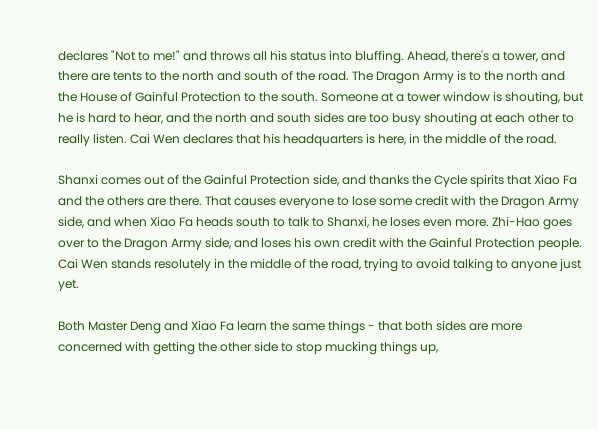declares "Not to me!" and throws all his status into bluffing. Ahead, there's a tower, and there are tents to the north and south of the road. The Dragon Army is to the north and the House of Gainful Protection to the south. Someone at a tower window is shouting, but he is hard to hear, and the north and south sides are too busy shouting at each other to really listen. Cai Wen declares that his headquarters is here, in the middle of the road.

Shanxi comes out of the Gainful Protection side, and thanks the Cycle spirits that Xiao Fa and the others are there. That causes everyone to lose some credit with the Dragon Army side, and when Xiao Fa heads south to talk to Shanxi, he loses even more. Zhi-Hao goes over to the Dragon Army side, and loses his own credit with the Gainful Protection people. Cai Wen stands resolutely in the middle of the road, trying to avoid talking to anyone just yet.

Both Master Deng and Xiao Fa learn the same things - that both sides are more concerned with getting the other side to stop mucking things up,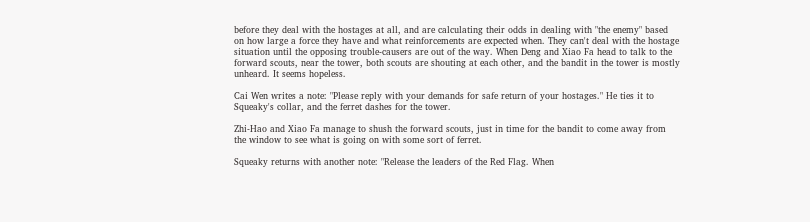before they deal with the hostages at all, and are calculating their odds in dealing with "the enemy" based on how large a force they have and what reinforcements are expected when. They can't deal with the hostage situation until the opposing trouble-causers are out of the way. When Deng and Xiao Fa head to talk to the forward scouts, near the tower, both scouts are shouting at each other, and the bandit in the tower is mostly unheard. It seems hopeless.

Cai Wen writes a note: "Please reply with your demands for safe return of your hostages." He ties it to Squeaky's collar, and the ferret dashes for the tower.

Zhi-Hao and Xiao Fa manage to shush the forward scouts, just in time for the bandit to come away from the window to see what is going on with some sort of ferret.

Squeaky returns with another note: "Release the leaders of the Red Flag. When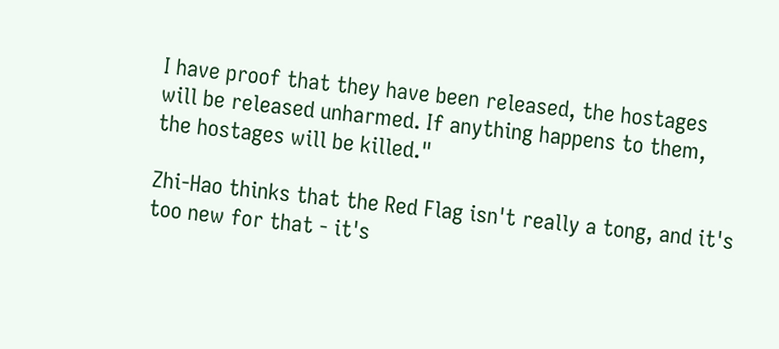I have proof that they have been released, the hostages will be released unharmed. If anything happens to them, the hostages will be killed."

Zhi-Hao thinks that the Red Flag isn't really a tong, and it's too new for that - it's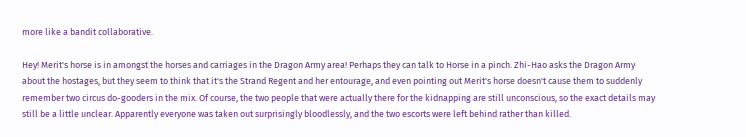more like a bandit collaborative.

Hey! Merit's horse is in amongst the horses and carriages in the Dragon Army area! Perhaps they can talk to Horse in a pinch. Zhi-Hao asks the Dragon Army about the hostages, but they seem to think that it's the Strand Regent and her entourage, and even pointing out Merit's horse doesn't cause them to suddenly remember two circus do-gooders in the mix. Of course, the two people that were actually there for the kidnapping are still unconscious, so the exact details may still be a little unclear. Apparently everyone was taken out surprisingly bloodlessly, and the two escorts were left behind rather than killed.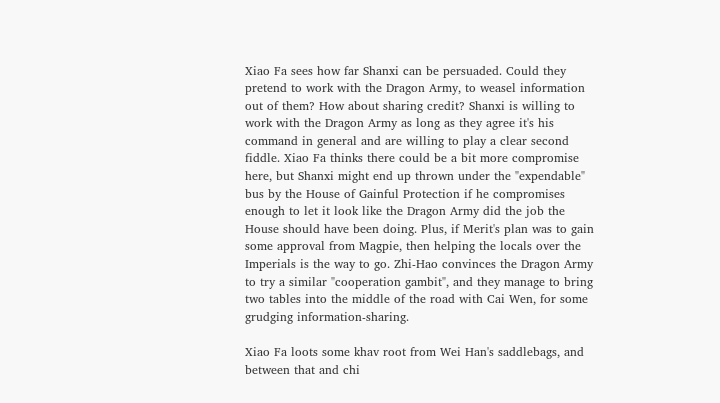Xiao Fa sees how far Shanxi can be persuaded. Could they pretend to work with the Dragon Army, to weasel information out of them? How about sharing credit? Shanxi is willing to work with the Dragon Army as long as they agree it's his command in general and are willing to play a clear second fiddle. Xiao Fa thinks there could be a bit more compromise here, but Shanxi might end up thrown under the "expendable" bus by the House of Gainful Protection if he compromises enough to let it look like the Dragon Army did the job the House should have been doing. Plus, if Merit's plan was to gain some approval from Magpie, then helping the locals over the Imperials is the way to go. Zhi-Hao convinces the Dragon Army to try a similar "cooperation gambit", and they manage to bring two tables into the middle of the road with Cai Wen, for some grudging information-sharing.

Xiao Fa loots some khav root from Wei Han's saddlebags, and between that and chi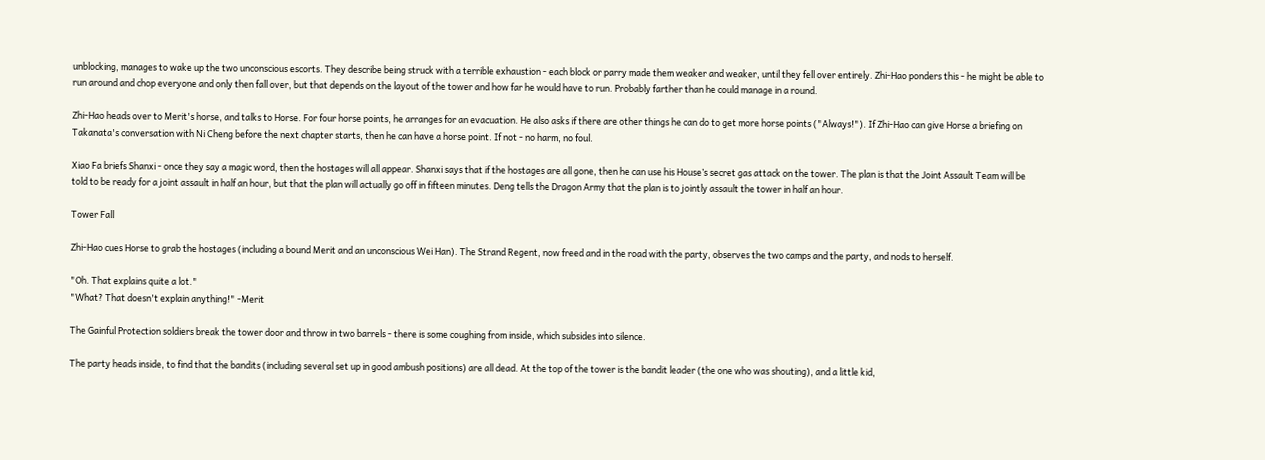unblocking, manages to wake up the two unconscious escorts. They describe being struck with a terrible exhaustion - each block or parry made them weaker and weaker, until they fell over entirely. Zhi-Hao ponders this - he might be able to run around and chop everyone and only then fall over, but that depends on the layout of the tower and how far he would have to run. Probably farther than he could manage in a round.

Zhi-Hao heads over to Merit's horse, and talks to Horse. For four horse points, he arranges for an evacuation. He also asks if there are other things he can do to get more horse points ("Always!"). If Zhi-Hao can give Horse a briefing on Takanata's conversation with Ni Cheng before the next chapter starts, then he can have a horse point. If not - no harm, no foul.

Xiao Fa briefs Shanxi - once they say a magic word, then the hostages will all appear. Shanxi says that if the hostages are all gone, then he can use his House’s secret gas attack on the tower. The plan is that the Joint Assault Team will be told to be ready for a joint assault in half an hour, but that the plan will actually go off in fifteen minutes. Deng tells the Dragon Army that the plan is to jointly assault the tower in half an hour.

Tower Fall

Zhi-Hao cues Horse to grab the hostages (including a bound Merit and an unconscious Wei Han). The Strand Regent, now freed and in the road with the party, observes the two camps and the party, and nods to herself.

"Oh. That explains quite a lot."
"What? That doesn't explain anything!" -Merit

The Gainful Protection soldiers break the tower door and throw in two barrels - there is some coughing from inside, which subsides into silence.

The party heads inside, to find that the bandits (including several set up in good ambush positions) are all dead. At the top of the tower is the bandit leader (the one who was shouting), and a little kid,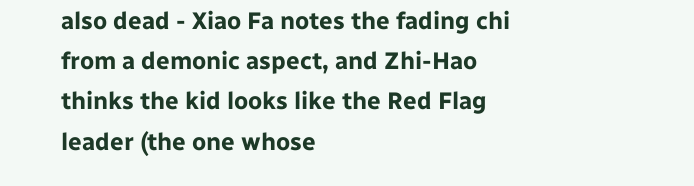also dead - Xiao Fa notes the fading chi from a demonic aspect, and Zhi-Hao thinks the kid looks like the Red Flag leader (the one whose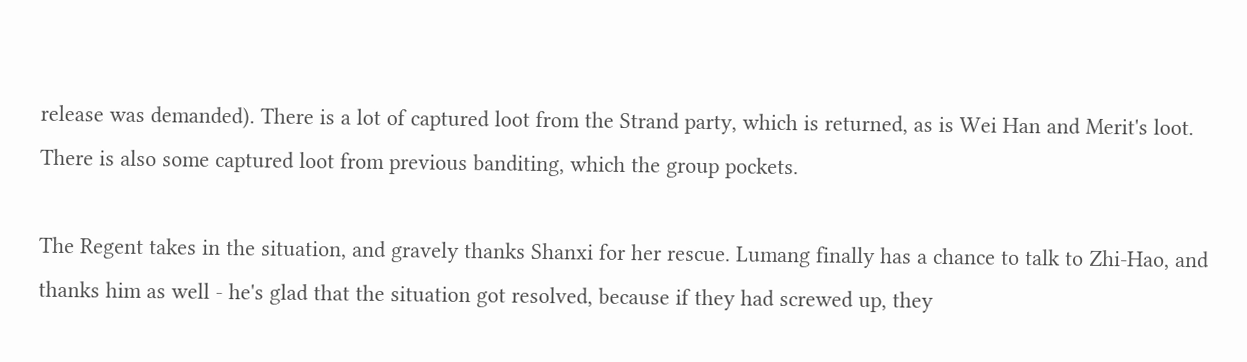release was demanded). There is a lot of captured loot from the Strand party, which is returned, as is Wei Han and Merit's loot. There is also some captured loot from previous banditing, which the group pockets.

The Regent takes in the situation, and gravely thanks Shanxi for her rescue. Lumang finally has a chance to talk to Zhi-Hao, and thanks him as well - he's glad that the situation got resolved, because if they had screwed up, they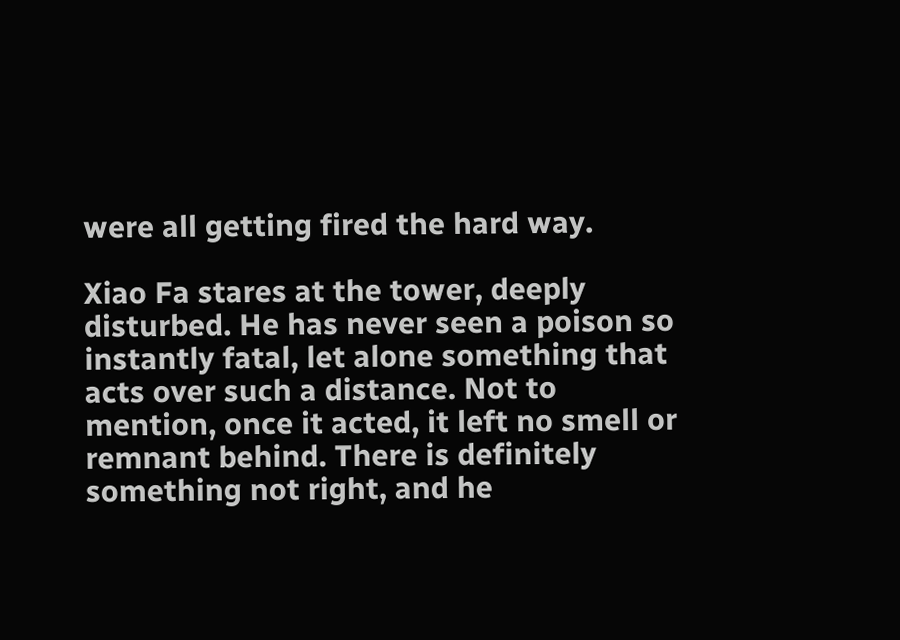were all getting fired the hard way.

Xiao Fa stares at the tower, deeply disturbed. He has never seen a poison so instantly fatal, let alone something that acts over such a distance. Not to mention, once it acted, it left no smell or remnant behind. There is definitely something not right, and he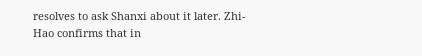resolves to ask Shanxi about it later. Zhi-Hao confirms that in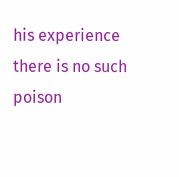his experience there is no such poison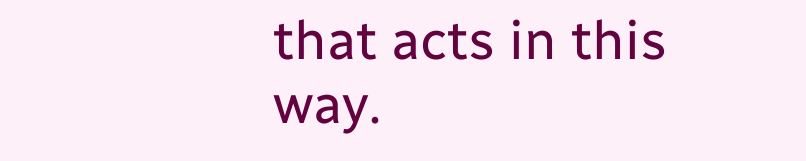that acts in this way.